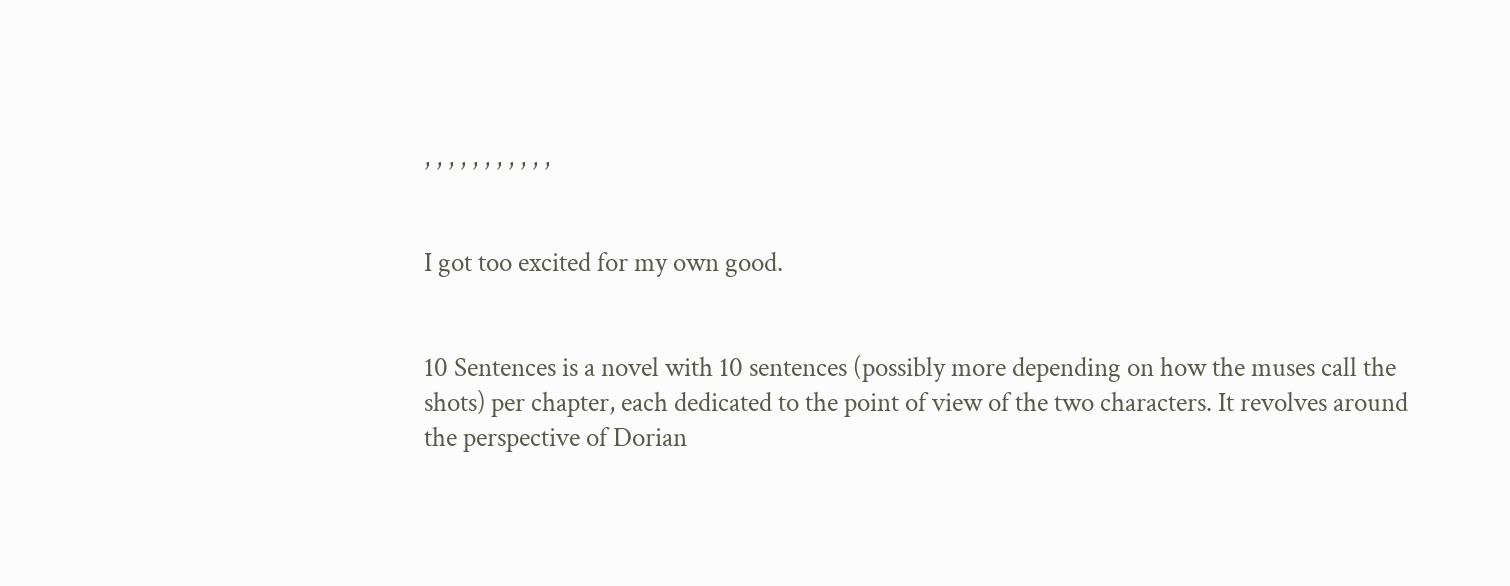, , , , , , , , , , ,


I got too excited for my own good.


10 Sentences is a novel with 10 sentences (possibly more depending on how the muses call the shots) per chapter, each dedicated to the point of view of the two characters. It revolves around the perspective of Dorian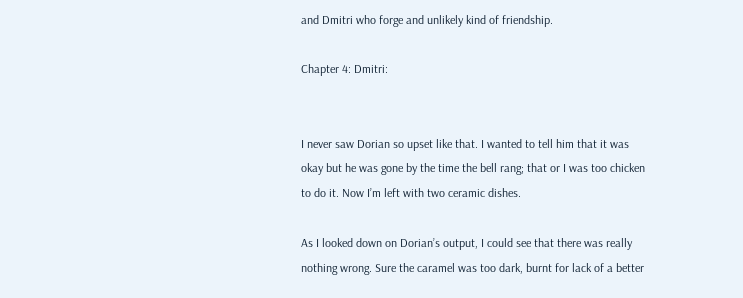and Dmitri who forge and unlikely kind of friendship.

Chapter 4: Dmitri:


I never saw Dorian so upset like that. I wanted to tell him that it was okay but he was gone by the time the bell rang; that or I was too chicken to do it. Now I’m left with two ceramic dishes.

As I looked down on Dorian’s output, I could see that there was really nothing wrong. Sure the caramel was too dark, burnt for lack of a better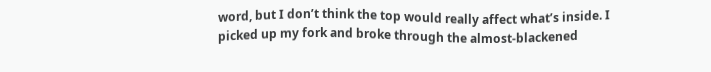word, but I don’t think the top would really affect what’s inside. I picked up my fork and broke through the almost-blackened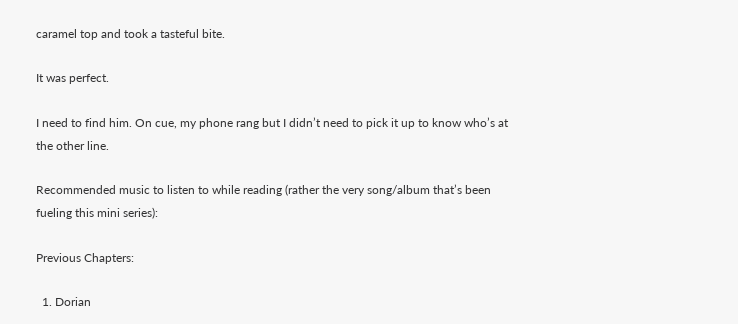caramel top and took a tasteful bite.

It was perfect.

I need to find him. On cue, my phone rang but I didn’t need to pick it up to know who’s at the other line.

Recommended music to listen to while reading (rather the very song/album that’s been fueling this mini series):

Previous Chapters:

  1. Dorian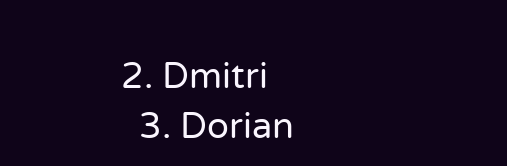2. Dmitri
  3. Dorian